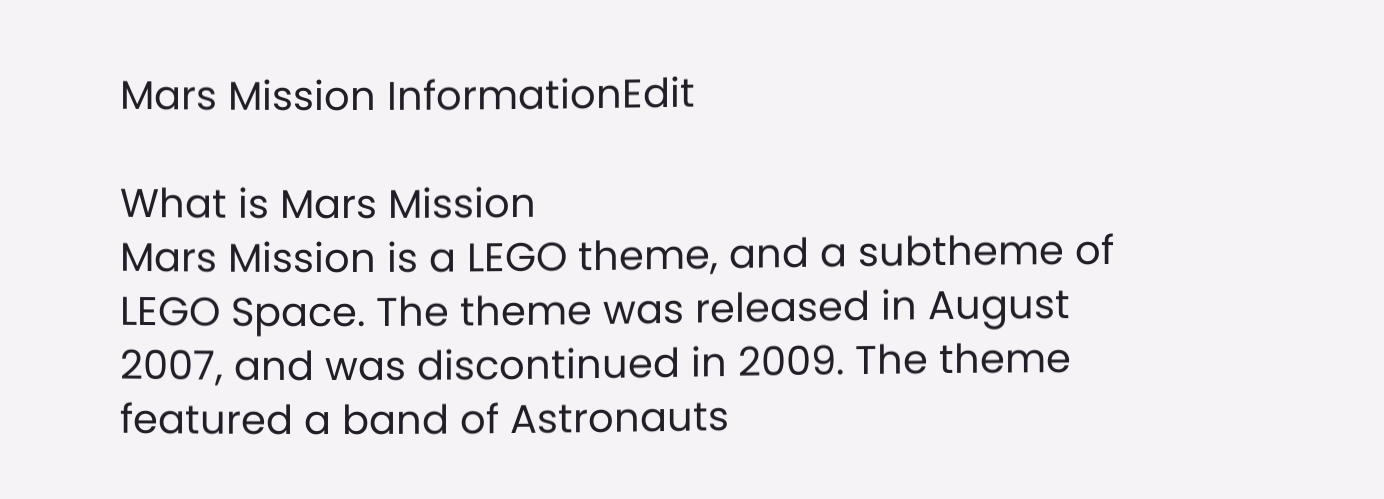Mars Mission InformationEdit

What is Mars Mission
Mars Mission is a LEGO theme, and a subtheme of LEGO Space. The theme was released in August 2007, and was discontinued in 2009. The theme featured a band of Astronauts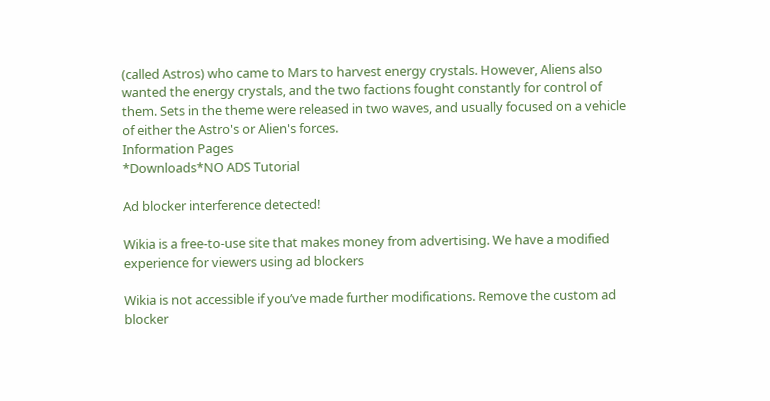(called Astros) who came to Mars to harvest energy crystals. However, Aliens also wanted the energy crystals, and the two factions fought constantly for control of them. Sets in the theme were released in two waves, and usually focused on a vehicle of either the Astro's or Alien's forces.
Information Pages
*Downloads*NO ADS Tutorial

Ad blocker interference detected!

Wikia is a free-to-use site that makes money from advertising. We have a modified experience for viewers using ad blockers

Wikia is not accessible if you’ve made further modifications. Remove the custom ad blocker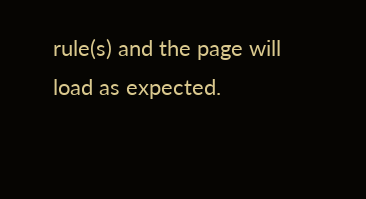rule(s) and the page will load as expected.